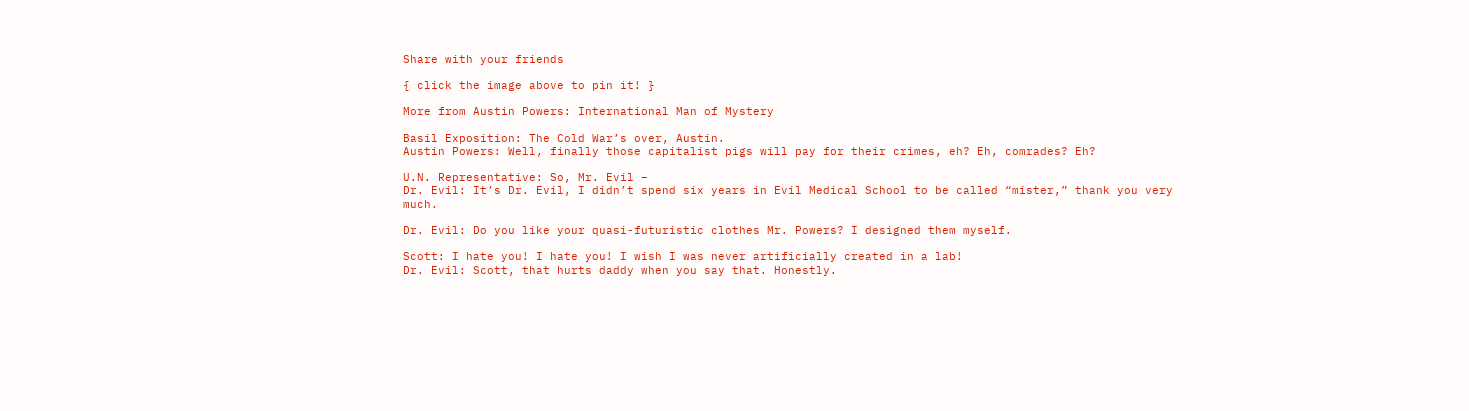Share with your friends

{ click the image above to pin it! }

More from Austin Powers: International Man of Mystery

Basil Exposition: The Cold War’s over, Austin.
Austin Powers: Well, finally those capitalist pigs will pay for their crimes, eh? Eh, comrades? Eh?

U.N. Representative: So, Mr. Evil –
Dr. Evil: It’s Dr. Evil, I didn’t spend six years in Evil Medical School to be called “mister,” thank you very much.

Dr. Evil: Do you like your quasi-futuristic clothes Mr. Powers? I designed them myself.

Scott: I hate you! I hate you! I wish I was never artificially created in a lab!
Dr. Evil: Scott, that hurts daddy when you say that. Honestly.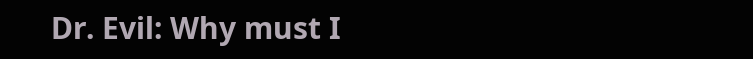Dr. Evil: Why must I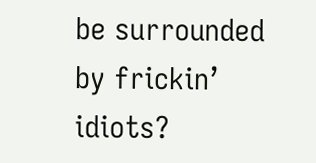be surrounded by frickin’ idiots?